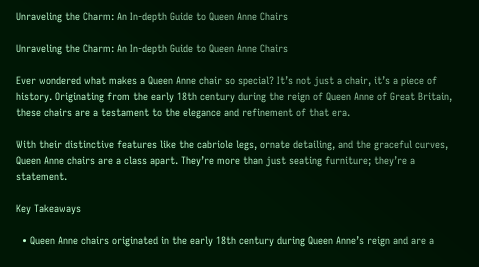Unraveling the Charm: An In-depth Guide to Queen Anne Chairs

Unraveling the Charm: An In-depth Guide to Queen Anne Chairs

Ever wondered what makes a Queen Anne chair so special? It’s not just a chair, it’s a piece of history. Originating from the early 18th century during the reign of Queen Anne of Great Britain, these chairs are a testament to the elegance and refinement of that era.

With their distinctive features like the cabriole legs, ornate detailing, and the graceful curves, Queen Anne chairs are a class apart. They’re more than just seating furniture; they’re a statement.

Key Takeaways

  • Queen Anne chairs originated in the early 18th century during Queen Anne’s reign and are a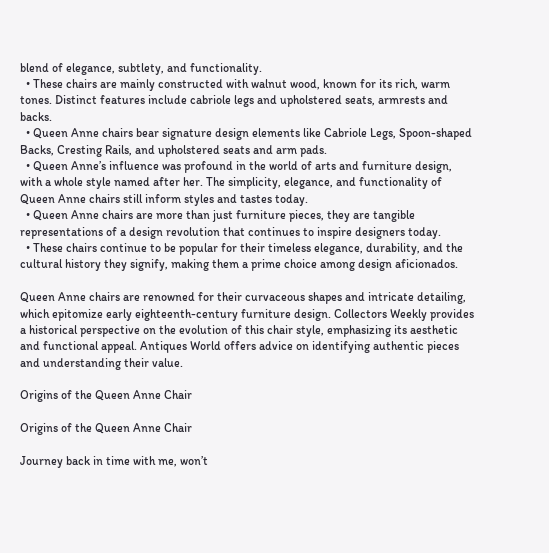blend of elegance, subtlety, and functionality.
  • These chairs are mainly constructed with walnut wood, known for its rich, warm tones. Distinct features include cabriole legs and upholstered seats, armrests and backs.
  • Queen Anne chairs bear signature design elements like Cabriole Legs, Spoon-shaped Backs, Cresting Rails, and upholstered seats and arm pads.
  • Queen Anne’s influence was profound in the world of arts and furniture design, with a whole style named after her. The simplicity, elegance, and functionality of Queen Anne chairs still inform styles and tastes today.
  • Queen Anne chairs are more than just furniture pieces, they are tangible representations of a design revolution that continues to inspire designers today.
  • These chairs continue to be popular for their timeless elegance, durability, and the cultural history they signify, making them a prime choice among design aficionados.

Queen Anne chairs are renowned for their curvaceous shapes and intricate detailing, which epitomize early eighteenth-century furniture design. Collectors Weekly provides a historical perspective on the evolution of this chair style, emphasizing its aesthetic and functional appeal. Antiques World offers advice on identifying authentic pieces and understanding their value.

Origins of the Queen Anne Chair

Origins of the Queen Anne Chair

Journey back in time with me, won’t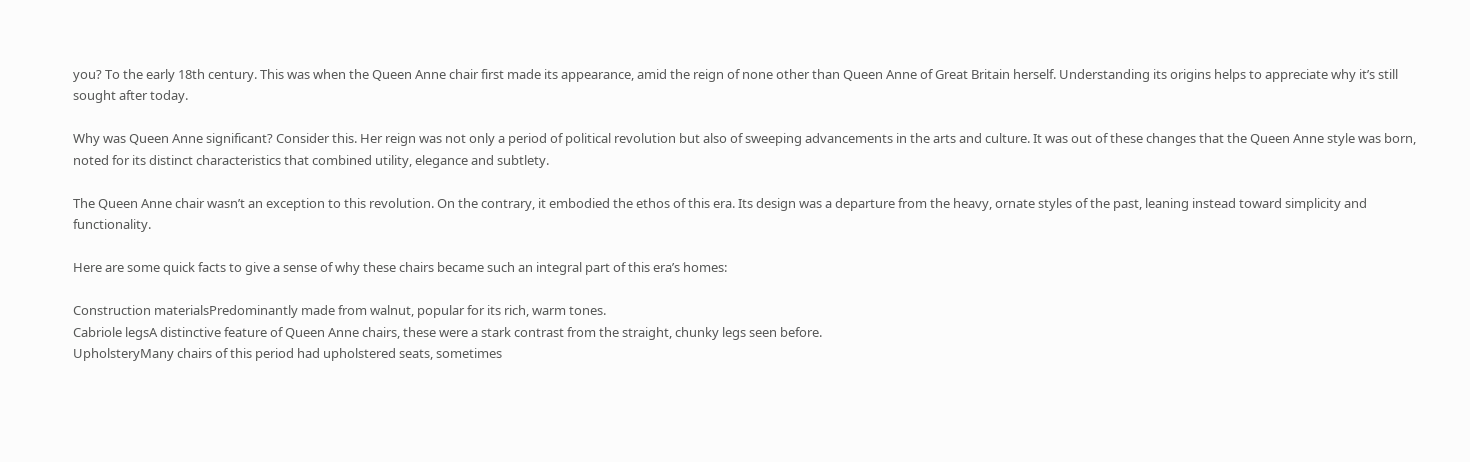you? To the early 18th century. This was when the Queen Anne chair first made its appearance, amid the reign of none other than Queen Anne of Great Britain herself. Understanding its origins helps to appreciate why it’s still sought after today.

Why was Queen Anne significant? Consider this. Her reign was not only a period of political revolution but also of sweeping advancements in the arts and culture. It was out of these changes that the Queen Anne style was born, noted for its distinct characteristics that combined utility, elegance and subtlety.

The Queen Anne chair wasn’t an exception to this revolution. On the contrary, it embodied the ethos of this era. Its design was a departure from the heavy, ornate styles of the past, leaning instead toward simplicity and functionality.

Here are some quick facts to give a sense of why these chairs became such an integral part of this era’s homes:

Construction materialsPredominantly made from walnut, popular for its rich, warm tones.
Cabriole legsA distinctive feature of Queen Anne chairs, these were a stark contrast from the straight, chunky legs seen before.
UpholsteryMany chairs of this period had upholstered seats, sometimes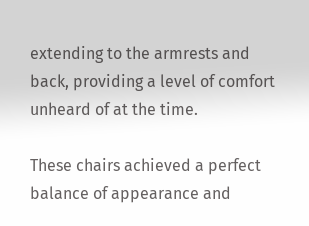extending to the armrests and back, providing a level of comfort unheard of at the time.

These chairs achieved a perfect balance of appearance and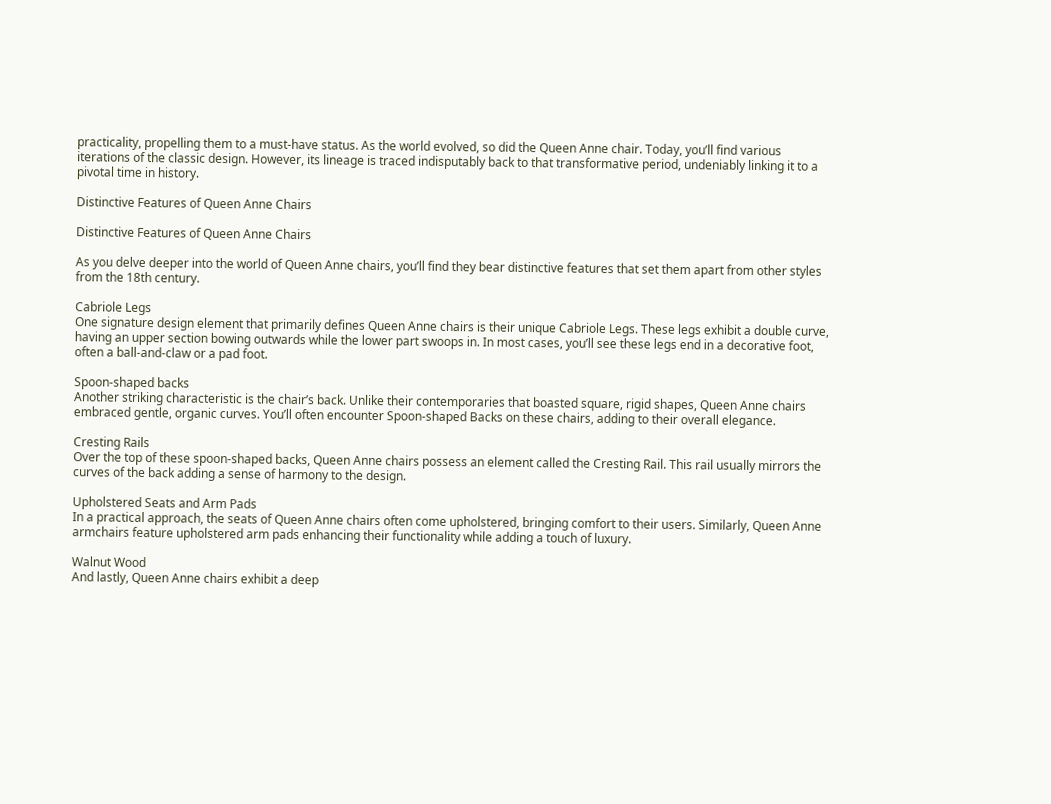practicality, propelling them to a must-have status. As the world evolved, so did the Queen Anne chair. Today, you’ll find various iterations of the classic design. However, its lineage is traced indisputably back to that transformative period, undeniably linking it to a pivotal time in history.

Distinctive Features of Queen Anne Chairs

Distinctive Features of Queen Anne Chairs

As you delve deeper into the world of Queen Anne chairs, you’ll find they bear distinctive features that set them apart from other styles from the 18th century.

Cabriole Legs
One signature design element that primarily defines Queen Anne chairs is their unique Cabriole Legs. These legs exhibit a double curve, having an upper section bowing outwards while the lower part swoops in. In most cases, you’ll see these legs end in a decorative foot, often a ball-and-claw or a pad foot.

Spoon-shaped backs
Another striking characteristic is the chair’s back. Unlike their contemporaries that boasted square, rigid shapes, Queen Anne chairs embraced gentle, organic curves. You’ll often encounter Spoon-shaped Backs on these chairs, adding to their overall elegance.

Cresting Rails
Over the top of these spoon-shaped backs, Queen Anne chairs possess an element called the Cresting Rail. This rail usually mirrors the curves of the back adding a sense of harmony to the design.

Upholstered Seats and Arm Pads
In a practical approach, the seats of Queen Anne chairs often come upholstered, bringing comfort to their users. Similarly, Queen Anne armchairs feature upholstered arm pads enhancing their functionality while adding a touch of luxury.

Walnut Wood
And lastly, Queen Anne chairs exhibit a deep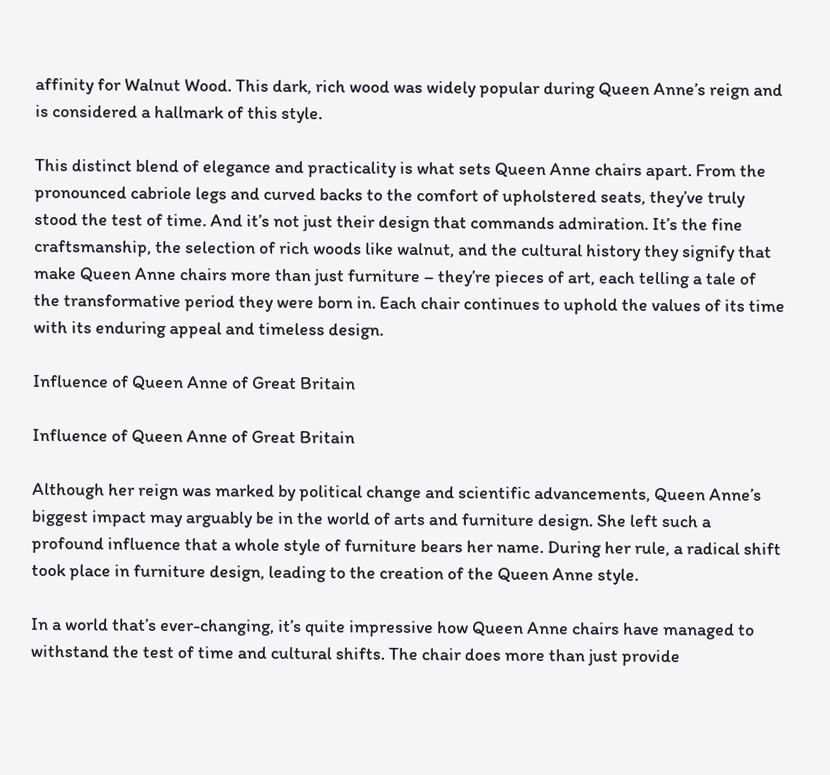affinity for Walnut Wood. This dark, rich wood was widely popular during Queen Anne’s reign and is considered a hallmark of this style.

This distinct blend of elegance and practicality is what sets Queen Anne chairs apart. From the pronounced cabriole legs and curved backs to the comfort of upholstered seats, they’ve truly stood the test of time. And it’s not just their design that commands admiration. It’s the fine craftsmanship, the selection of rich woods like walnut, and the cultural history they signify that make Queen Anne chairs more than just furniture – they’re pieces of art, each telling a tale of the transformative period they were born in. Each chair continues to uphold the values of its time with its enduring appeal and timeless design.

Influence of Queen Anne of Great Britain

Influence of Queen Anne of Great Britain

Although her reign was marked by political change and scientific advancements, Queen Anne’s biggest impact may arguably be in the world of arts and furniture design. She left such a profound influence that a whole style of furniture bears her name. During her rule, a radical shift took place in furniture design, leading to the creation of the Queen Anne style.

In a world that’s ever-changing, it’s quite impressive how Queen Anne chairs have managed to withstand the test of time and cultural shifts. The chair does more than just provide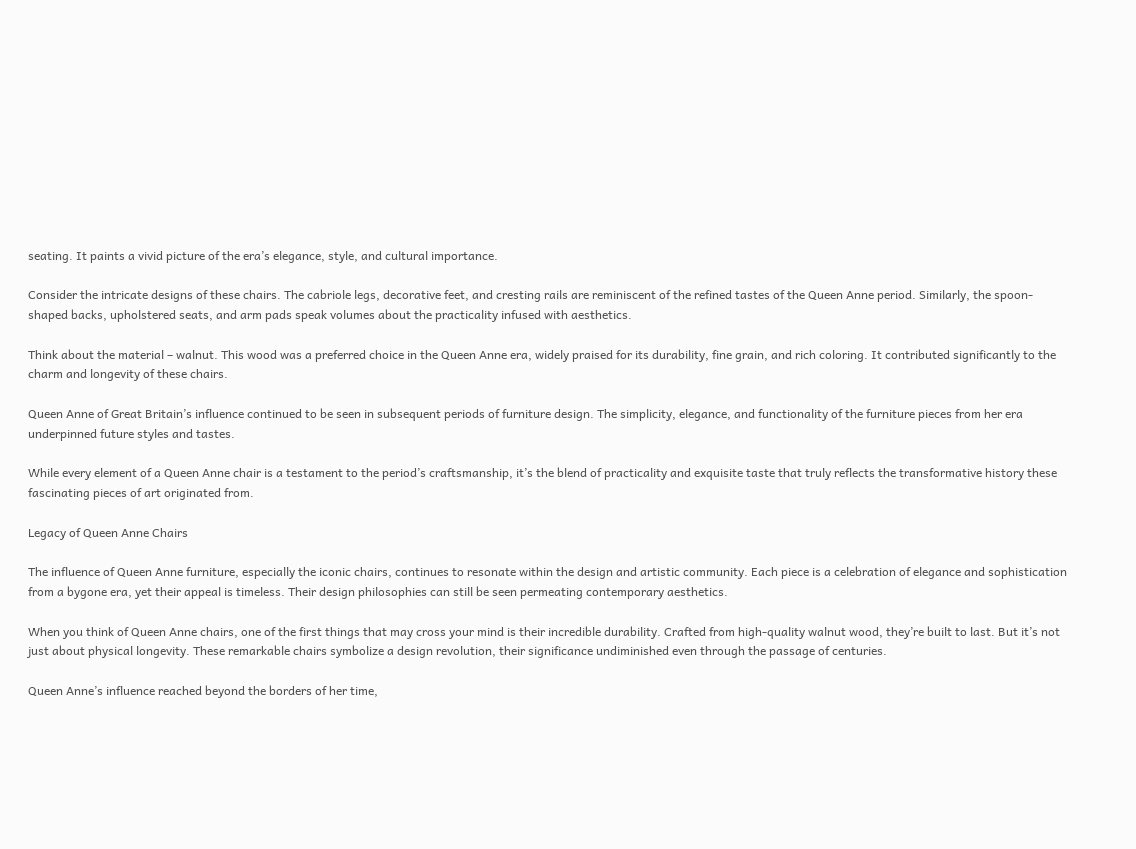seating. It paints a vivid picture of the era’s elegance, style, and cultural importance.

Consider the intricate designs of these chairs. The cabriole legs, decorative feet, and cresting rails are reminiscent of the refined tastes of the Queen Anne period. Similarly, the spoon-shaped backs, upholstered seats, and arm pads speak volumes about the practicality infused with aesthetics.

Think about the material – walnut. This wood was a preferred choice in the Queen Anne era, widely praised for its durability, fine grain, and rich coloring. It contributed significantly to the charm and longevity of these chairs.

Queen Anne of Great Britain’s influence continued to be seen in subsequent periods of furniture design. The simplicity, elegance, and functionality of the furniture pieces from her era underpinned future styles and tastes.

While every element of a Queen Anne chair is a testament to the period’s craftsmanship, it’s the blend of practicality and exquisite taste that truly reflects the transformative history these fascinating pieces of art originated from.

Legacy of Queen Anne Chairs

The influence of Queen Anne furniture, especially the iconic chairs, continues to resonate within the design and artistic community. Each piece is a celebration of elegance and sophistication from a bygone era, yet their appeal is timeless. Their design philosophies can still be seen permeating contemporary aesthetics.

When you think of Queen Anne chairs, one of the first things that may cross your mind is their incredible durability. Crafted from high-quality walnut wood, they’re built to last. But it’s not just about physical longevity. These remarkable chairs symbolize a design revolution, their significance undiminished even through the passage of centuries.

Queen Anne’s influence reached beyond the borders of her time,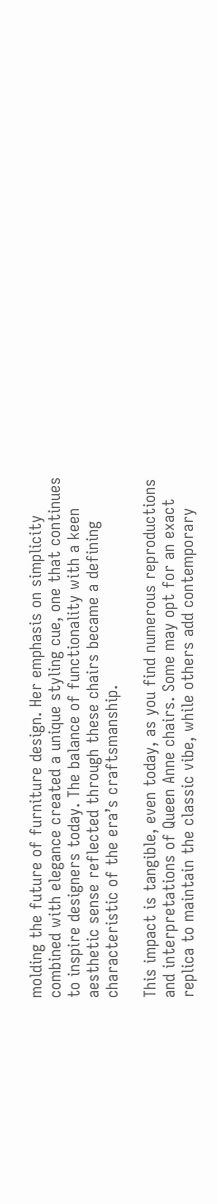molding the future of furniture design. Her emphasis on simplicity combined with elegance created a unique styling cue, one that continues to inspire designers today. The balance of functionality with a keen aesthetic sense reflected through these chairs became a defining characteristic of the era’s craftsmanship.

This impact is tangible, even today, as you find numerous reproductions and interpretations of Queen Anne chairs. Some may opt for an exact replica to maintain the classic vibe, while others add contemporary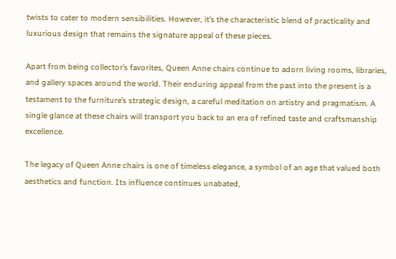twists to cater to modern sensibilities. However, it’s the characteristic blend of practicality and luxurious design that remains the signature appeal of these pieces.

Apart from being collector’s favorites, Queen Anne chairs continue to adorn living rooms, libraries, and gallery spaces around the world. Their enduring appeal from the past into the present is a testament to the furniture’s strategic design, a careful meditation on artistry and pragmatism. A single glance at these chairs will transport you back to an era of refined taste and craftsmanship excellence.

The legacy of Queen Anne chairs is one of timeless elegance, a symbol of an age that valued both aesthetics and function. Its influence continues unabated,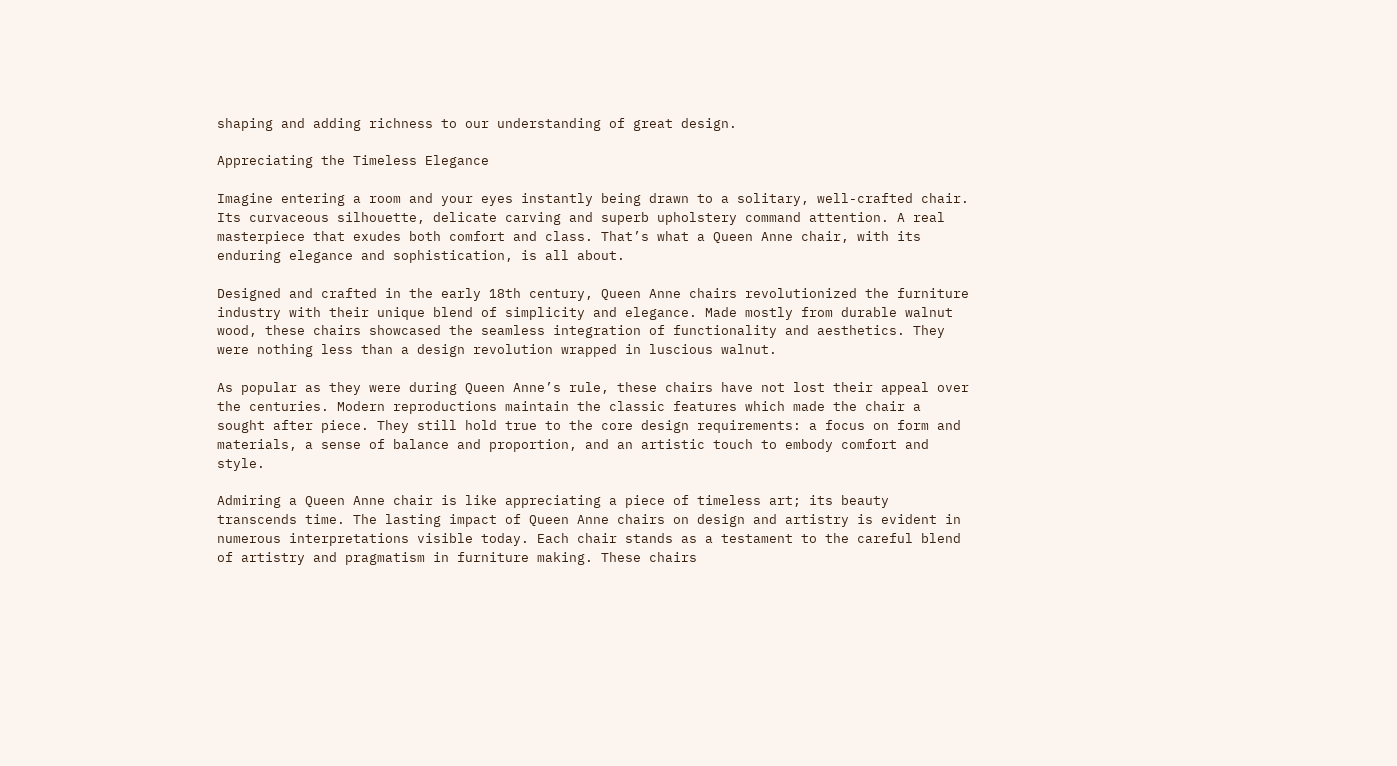shaping and adding richness to our understanding of great design.

Appreciating the Timeless Elegance

Imagine entering a room and your eyes instantly being drawn to a solitary, well-crafted chair. Its curvaceous silhouette, delicate carving and superb upholstery command attention. A real masterpiece that exudes both comfort and class. That’s what a Queen Anne chair, with its enduring elegance and sophistication, is all about.

Designed and crafted in the early 18th century, Queen Anne chairs revolutionized the furniture industry with their unique blend of simplicity and elegance. Made mostly from durable walnut wood, these chairs showcased the seamless integration of functionality and aesthetics. They were nothing less than a design revolution wrapped in luscious walnut.

As popular as they were during Queen Anne’s rule, these chairs have not lost their appeal over the centuries. Modern reproductions maintain the classic features which made the chair a sought after piece. They still hold true to the core design requirements: a focus on form and materials, a sense of balance and proportion, and an artistic touch to embody comfort and style.

Admiring a Queen Anne chair is like appreciating a piece of timeless art; its beauty transcends time. The lasting impact of Queen Anne chairs on design and artistry is evident in numerous interpretations visible today. Each chair stands as a testament to the careful blend of artistry and pragmatism in furniture making. These chairs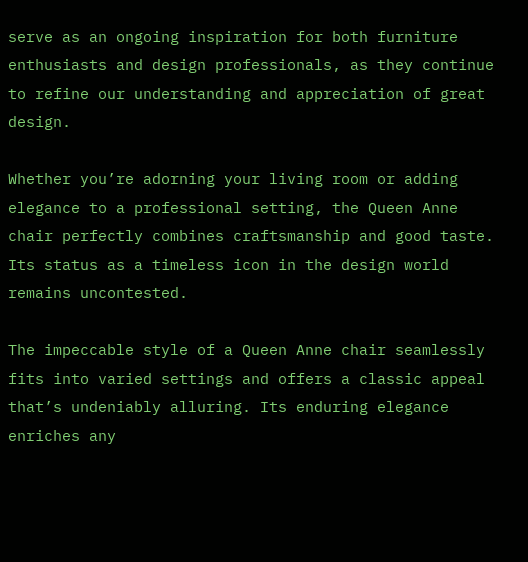serve as an ongoing inspiration for both furniture enthusiasts and design professionals, as they continue to refine our understanding and appreciation of great design.

Whether you’re adorning your living room or adding elegance to a professional setting, the Queen Anne chair perfectly combines craftsmanship and good taste. Its status as a timeless icon in the design world remains uncontested.

The impeccable style of a Queen Anne chair seamlessly fits into varied settings and offers a classic appeal that’s undeniably alluring. Its enduring elegance enriches any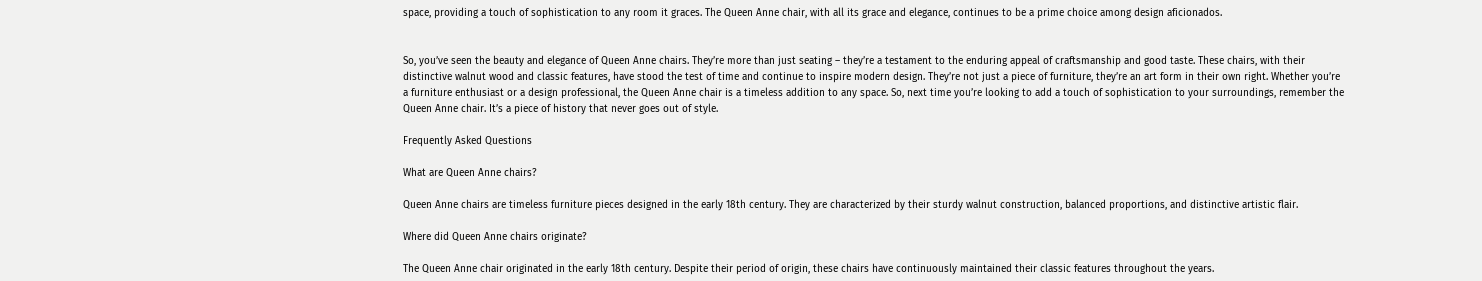space, providing a touch of sophistication to any room it graces. The Queen Anne chair, with all its grace and elegance, continues to be a prime choice among design aficionados.


So, you’ve seen the beauty and elegance of Queen Anne chairs. They’re more than just seating – they’re a testament to the enduring appeal of craftsmanship and good taste. These chairs, with their distinctive walnut wood and classic features, have stood the test of time and continue to inspire modern design. They’re not just a piece of furniture, they’re an art form in their own right. Whether you’re a furniture enthusiast or a design professional, the Queen Anne chair is a timeless addition to any space. So, next time you’re looking to add a touch of sophistication to your surroundings, remember the Queen Anne chair. It’s a piece of history that never goes out of style.

Frequently Asked Questions

What are Queen Anne chairs?

Queen Anne chairs are timeless furniture pieces designed in the early 18th century. They are characterized by their sturdy walnut construction, balanced proportions, and distinctive artistic flair.

Where did Queen Anne chairs originate?

The Queen Anne chair originated in the early 18th century. Despite their period of origin, these chairs have continuously maintained their classic features throughout the years.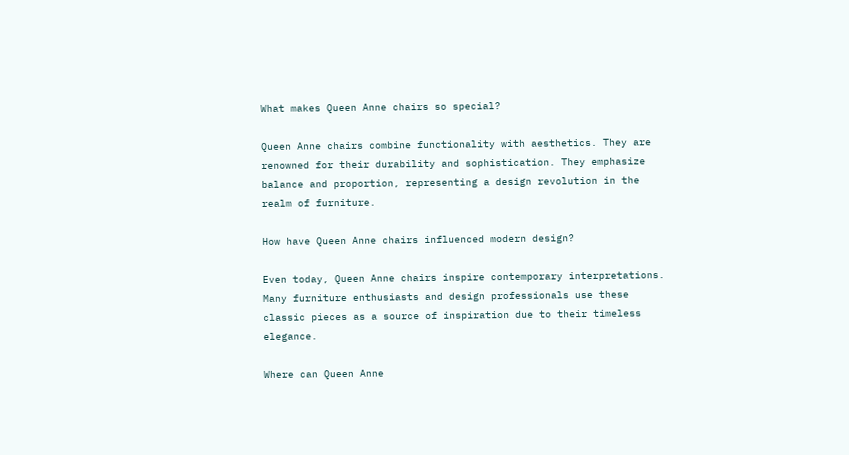What makes Queen Anne chairs so special?

Queen Anne chairs combine functionality with aesthetics. They are renowned for their durability and sophistication. They emphasize balance and proportion, representing a design revolution in the realm of furniture.

How have Queen Anne chairs influenced modern design?

Even today, Queen Anne chairs inspire contemporary interpretations. Many furniture enthusiasts and design professionals use these classic pieces as a source of inspiration due to their timeless elegance.

Where can Queen Anne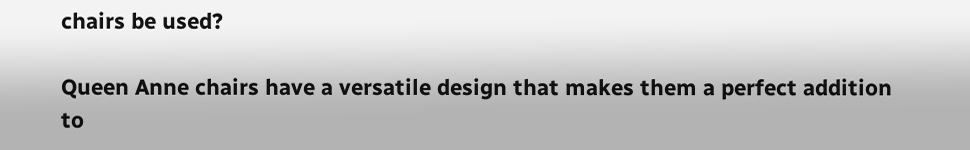chairs be used?

Queen Anne chairs have a versatile design that makes them a perfect addition to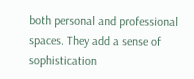both personal and professional spaces. They add a sense of sophistication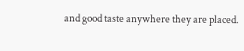and good taste anywhere they are placed.